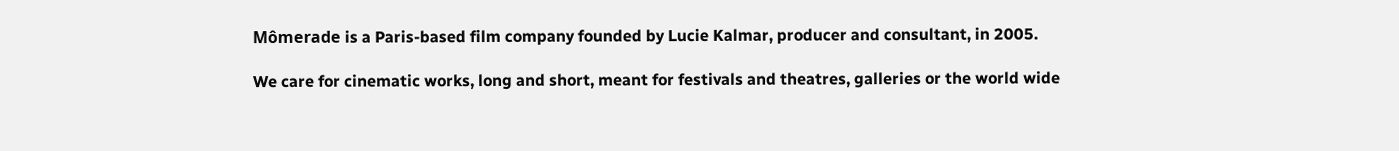Mômerade is a Paris-based film company founded by Lucie Kalmar, producer and consultant, in 2005.

We care for cinematic works, long and short, meant for festivals and theatres, galleries or the world wide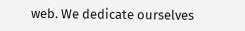web. We dedicate ourselves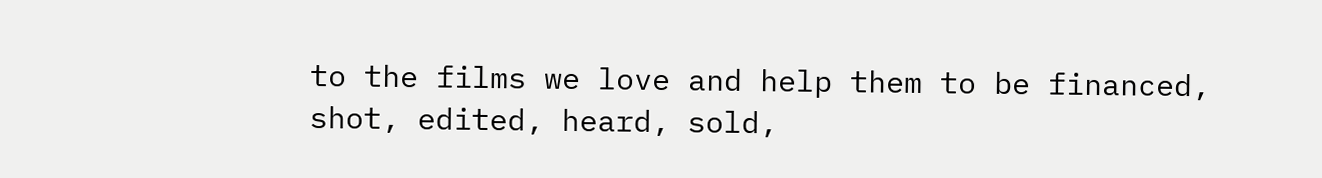to the films we love and help them to be financed, shot, edited, heard, sold,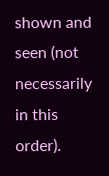shown and seen (not necessarily in this order).